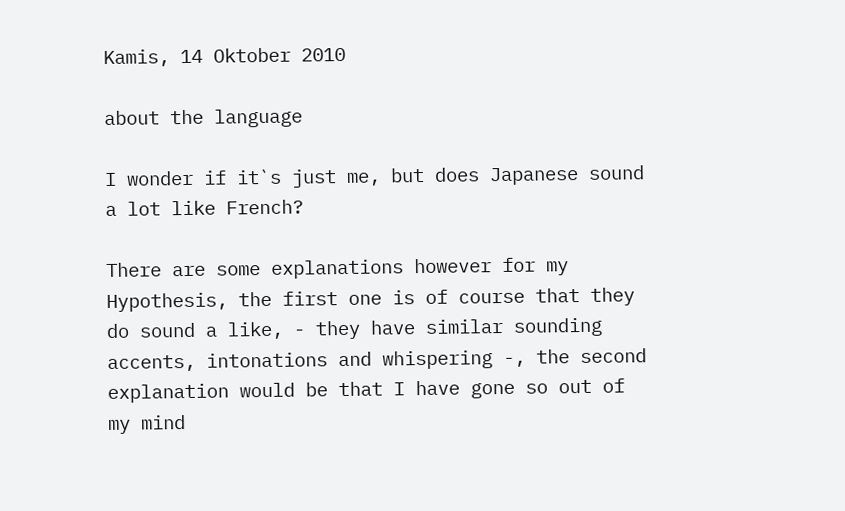Kamis, 14 Oktober 2010

about the language

I wonder if it`s just me, but does Japanese sound a lot like French?

There are some explanations however for my Hypothesis, the first one is of course that they do sound a like, - they have similar sounding accents, intonations and whispering -, the second explanation would be that I have gone so out of my mind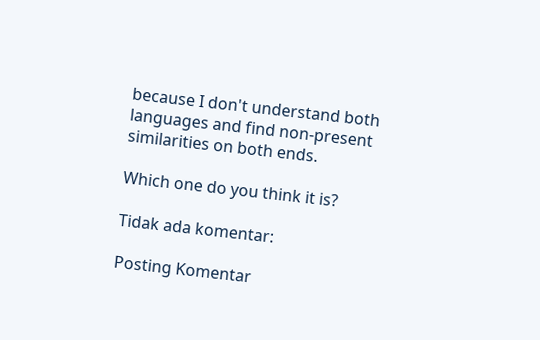because I don't understand both languages and find non-present similarities on both ends.

Which one do you think it is?

Tidak ada komentar:

Posting Komentar